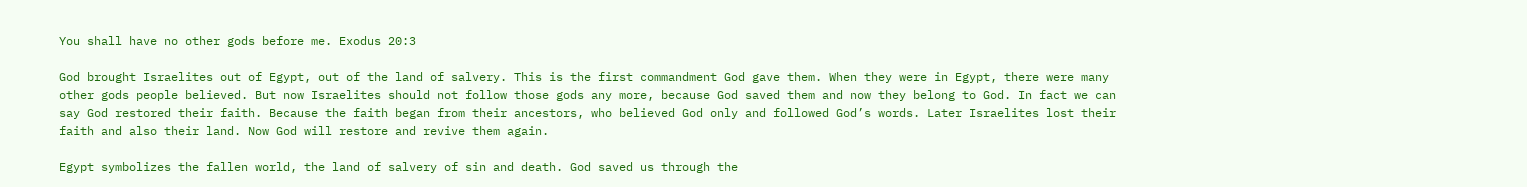You shall have no other gods before me. Exodus 20:3

God brought Israelites out of Egypt, out of the land of salvery. This is the first commandment God gave them. When they were in Egypt, there were many other gods people believed. But now Israelites should not follow those gods any more, because God saved them and now they belong to God. In fact we can say God restored their faith. Because the faith began from their ancestors, who believed God only and followed God’s words. Later Israelites lost their faith and also their land. Now God will restore and revive them again.

Egypt symbolizes the fallen world, the land of salvery of sin and death. God saved us through the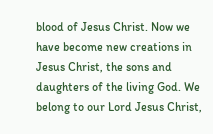blood of Jesus Christ. Now we have become new creations in Jesus Christ, the sons and daughters of the living God. We belong to our Lord Jesus Christ,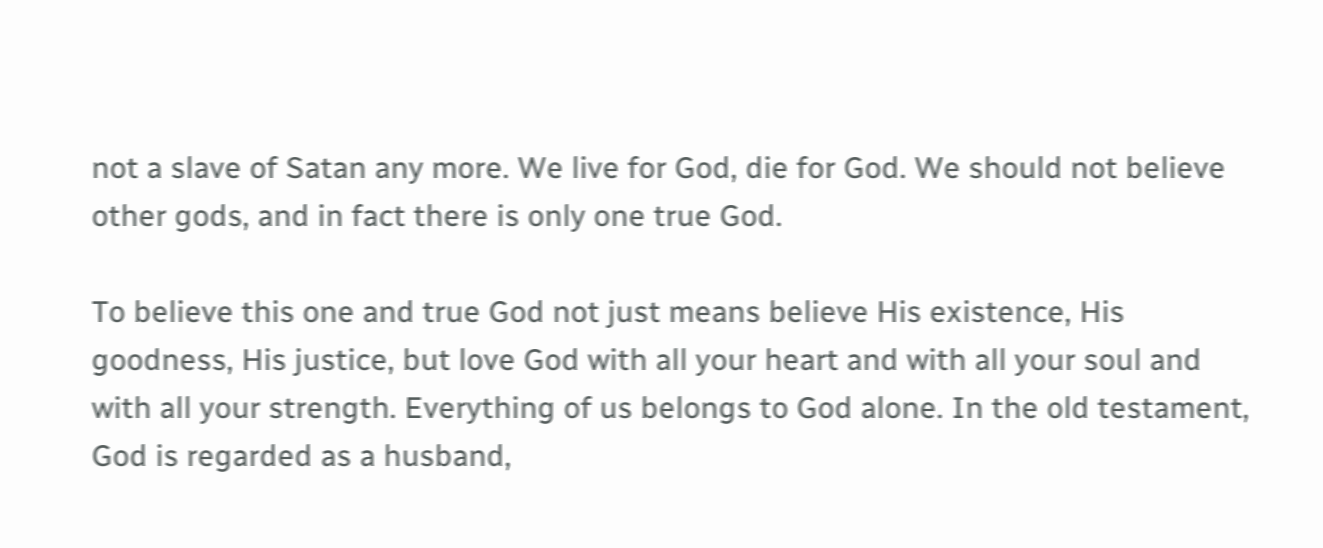not a slave of Satan any more. We live for God, die for God. We should not believe other gods, and in fact there is only one true God.

To believe this one and true God not just means believe His existence, His goodness, His justice, but love God with all your heart and with all your soul and with all your strength. Everything of us belongs to God alone. In the old testament, God is regarded as a husband,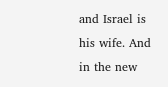and Israel is his wife. And in the new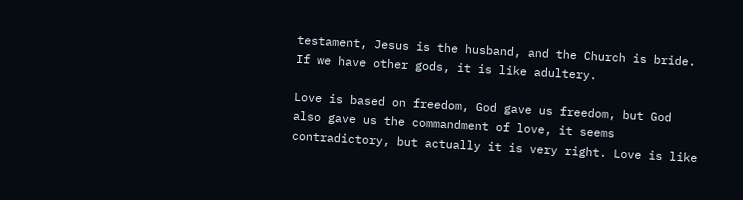testament, Jesus is the husband, and the Church is bride. If we have other gods, it is like adultery.

Love is based on freedom, God gave us freedom, but God also gave us the commandment of love, it seems contradictory, but actually it is very right. Love is like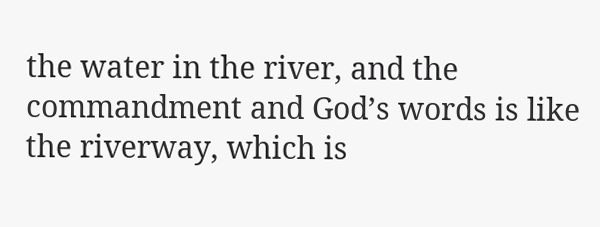the water in the river, and the commandment and God’s words is like the riverway, which is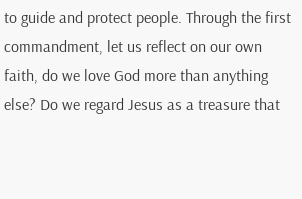to guide and protect people. Through the first commandment, let us reflect on our own faith, do we love God more than anything else? Do we regard Jesus as a treasure that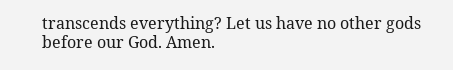transcends everything? Let us have no other gods before our God. Amen.